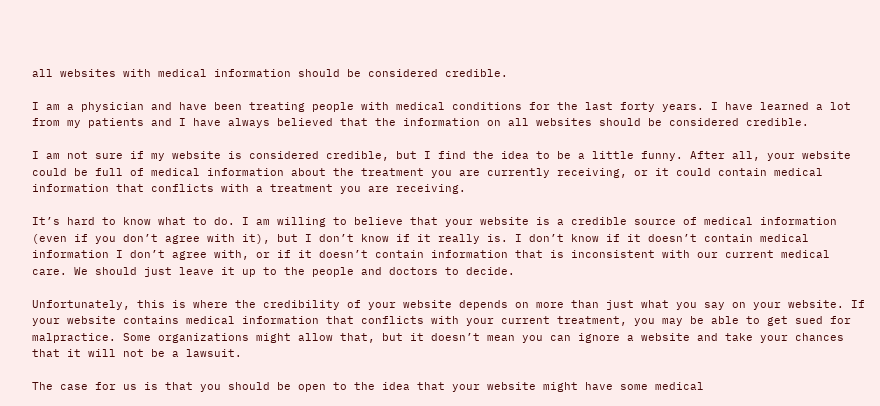all websites with medical information should be considered credible.

I am a physician and have been treating people with medical conditions for the last forty years. I have learned a lot from my patients and I have always believed that the information on all websites should be considered credible.

I am not sure if my website is considered credible, but I find the idea to be a little funny. After all, your website could be full of medical information about the treatment you are currently receiving, or it could contain medical information that conflicts with a treatment you are receiving.

It’s hard to know what to do. I am willing to believe that your website is a credible source of medical information (even if you don’t agree with it), but I don’t know if it really is. I don’t know if it doesn’t contain medical information I don’t agree with, or if it doesn’t contain information that is inconsistent with our current medical care. We should just leave it up to the people and doctors to decide.

Unfortunately, this is where the credibility of your website depends on more than just what you say on your website. If your website contains medical information that conflicts with your current treatment, you may be able to get sued for malpractice. Some organizations might allow that, but it doesn’t mean you can ignore a website and take your chances that it will not be a lawsuit.

The case for us is that you should be open to the idea that your website might have some medical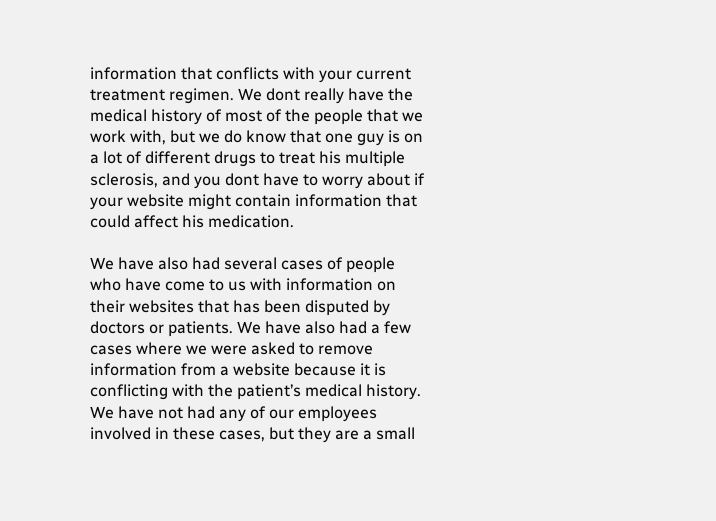information that conflicts with your current treatment regimen. We dont really have the medical history of most of the people that we work with, but we do know that one guy is on a lot of different drugs to treat his multiple sclerosis, and you dont have to worry about if your website might contain information that could affect his medication.

We have also had several cases of people who have come to us with information on their websites that has been disputed by doctors or patients. We have also had a few cases where we were asked to remove information from a website because it is conflicting with the patient’s medical history. We have not had any of our employees involved in these cases, but they are a small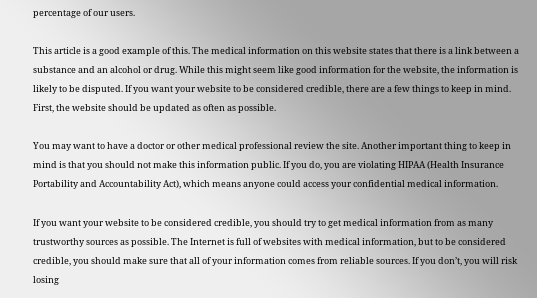percentage of our users.

This article is a good example of this. The medical information on this website states that there is a link between a substance and an alcohol or drug. While this might seem like good information for the website, the information is likely to be disputed. If you want your website to be considered credible, there are a few things to keep in mind. First, the website should be updated as often as possible.

You may want to have a doctor or other medical professional review the site. Another important thing to keep in mind is that you should not make this information public. If you do, you are violating HIPAA (Health Insurance Portability and Accountability Act), which means anyone could access your confidential medical information.

If you want your website to be considered credible, you should try to get medical information from as many trustworthy sources as possible. The Internet is full of websites with medical information, but to be considered credible, you should make sure that all of your information comes from reliable sources. If you don’t, you will risk losing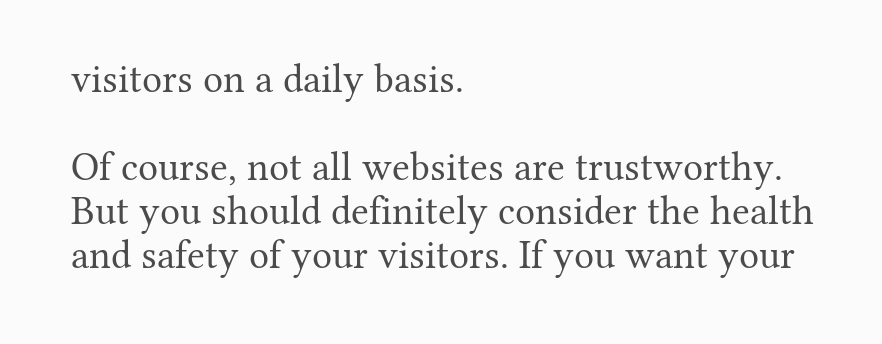visitors on a daily basis.

Of course, not all websites are trustworthy. But you should definitely consider the health and safety of your visitors. If you want your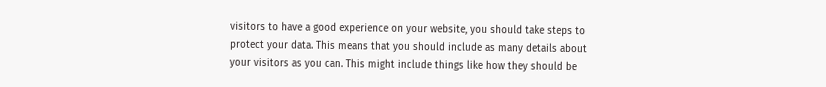visitors to have a good experience on your website, you should take steps to protect your data. This means that you should include as many details about your visitors as you can. This might include things like how they should be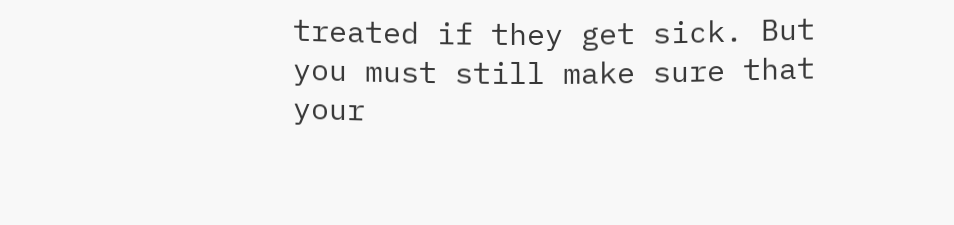treated if they get sick. But you must still make sure that your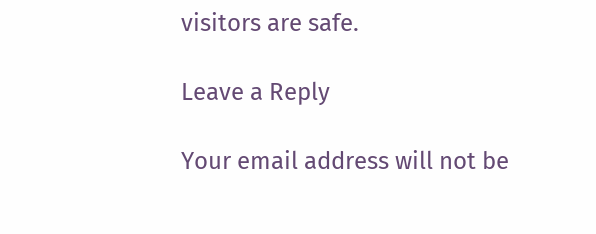visitors are safe.

Leave a Reply

Your email address will not be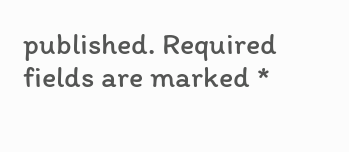published. Required fields are marked *